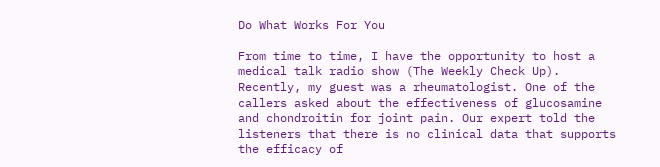Do What Works For You

From time to time, I have the opportunity to host a medical talk radio show (The Weekly Check Up). Recently, my guest was a rheumatologist. One of the callers asked about the effectiveness of glucosamine and chondroitin for joint pain. Our expert told the listeners that there is no clinical data that supports the efficacy of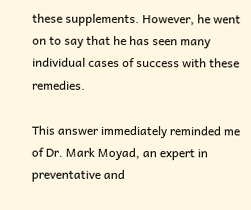these supplements. However, he went on to say that he has seen many individual cases of success with these remedies.

This answer immediately reminded me of Dr. Mark Moyad, an expert in preventative and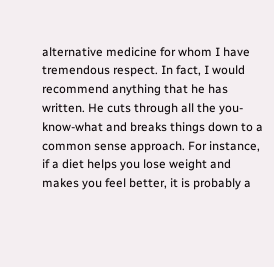alternative medicine for whom I have tremendous respect. In fact, I would recommend anything that he has written. He cuts through all the you-know-what and breaks things down to a common sense approach. For instance, if a diet helps you lose weight and makes you feel better, it is probably a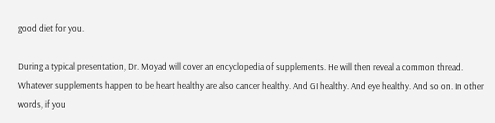good diet for you.

During a typical presentation, Dr. Moyad will cover an encyclopedia of supplements. He will then reveal a common thread. Whatever supplements happen to be heart healthy are also cancer healthy. And GI healthy. And eye healthy. And so on. In other words, if you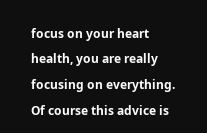focus on your heart health, you are really focusing on everything. Of course this advice is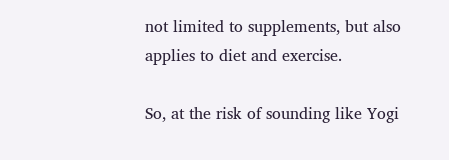not limited to supplements, but also applies to diet and exercise.

So, at the risk of sounding like Yogi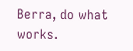Berra, do what works.